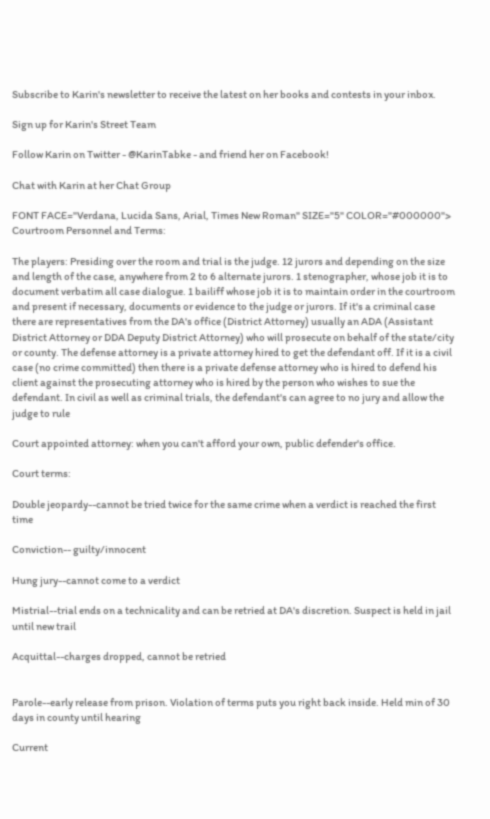Subscribe to Karin's newsletter to receive the latest on her books and contests in your inbox.

Sign up for Karin's Street Team

Follow Karin on Twitter - @KarinTabke - and friend her on Facebook!

Chat with Karin at her Chat Group

FONT FACE="Verdana, Lucida Sans, Arial, Times New Roman" SIZE="5" COLOR="#000000"> Courtroom Personnel and Terms:

The players: Presiding over the room and trial is the judge. 12 jurors and depending on the size and length of the case, anywhere from 2 to 6 alternate jurors. 1 stenographer, whose job it is to document verbatim all case dialogue. 1 bailiff whose job it is to maintain order in the courtroom and present if necessary, documents or evidence to the judge or jurors. If it's a criminal case there are representatives from the DA's office (District Attorney) usually an ADA (Assistant District Attorney or DDA Deputy District Attorney) who will prosecute on behalf of the state/city or county. The defense attorney is a private attorney hired to get the defendant off. If it is a civil case (no crime committed) then there is a private defense attorney who is hired to defend his client against the prosecuting attorney who is hired by the person who wishes to sue the defendant. In civil as well as criminal trials, the defendant's can agree to no jury and allow the judge to rule

Court appointed attorney: when you can't afford your own, public defender's office.

Court terms:

Double jeopardy--cannot be tried twice for the same crime when a verdict is reached the first time

Conviction-- guilty/innocent

Hung jury--cannot come to a verdict

Mistrial--trial ends on a technicality and can be retried at DA's discretion. Suspect is held in jail until new trail

Acquittal--charges dropped, cannot be retried


Parole--early release from prison. Violation of terms puts you right back inside. Held min of 30 days in county until hearing

Current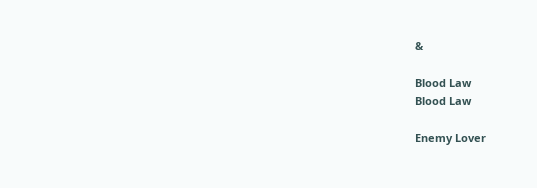&

Blood Law
Blood Law

Enemy Lover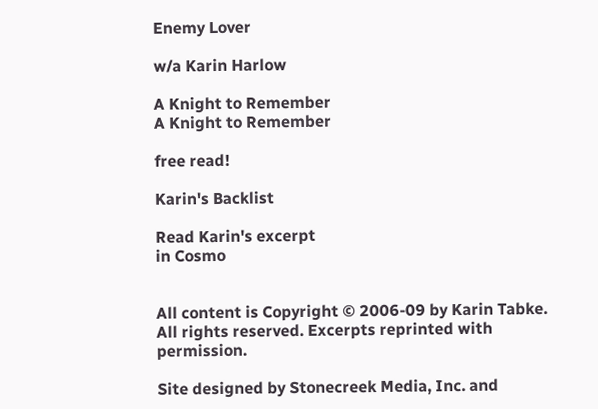Enemy Lover

w/a Karin Harlow

A Knight to Remember
A Knight to Remember

free read!

Karin's Backlist

Read Karin's excerpt
in Cosmo


All content is Copyright © 2006-09 by Karin Tabke. All rights reserved. Excerpts reprinted with permission.

Site designed by Stonecreek Media, Inc. and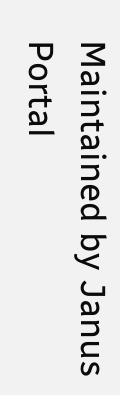Maintained by Janus Portal